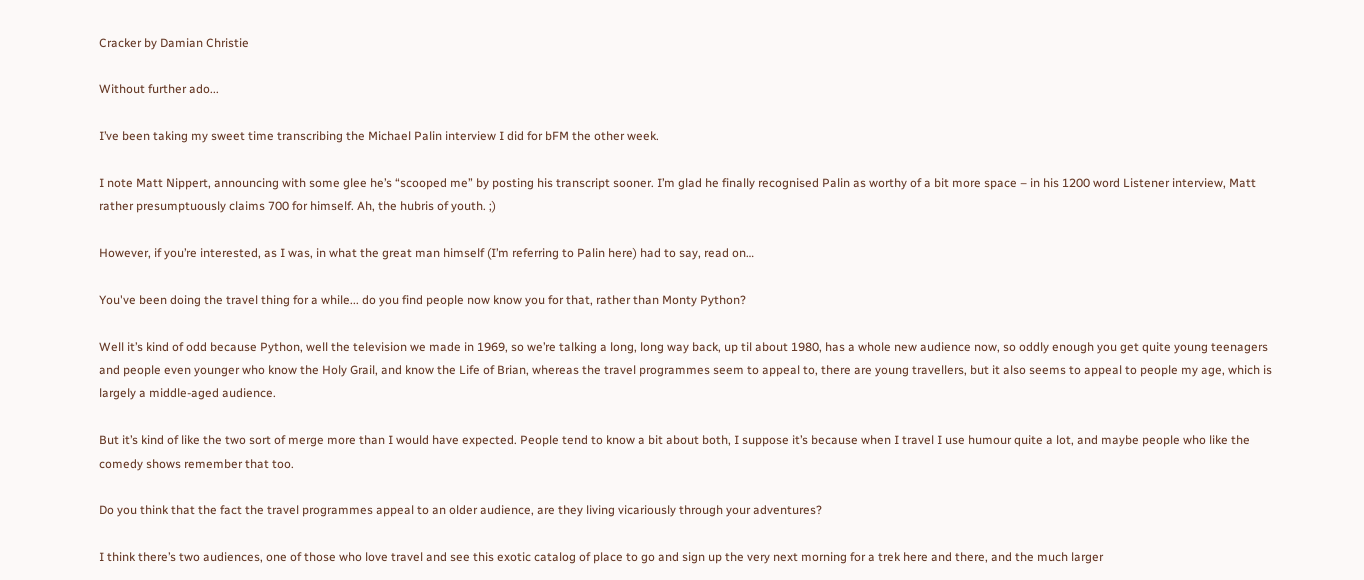Cracker by Damian Christie

Without further ado...

I’ve been taking my sweet time transcribing the Michael Palin interview I did for bFM the other week.

I note Matt Nippert, announcing with some glee he’s “scooped me” by posting his transcript sooner. I’m glad he finally recognised Palin as worthy of a bit more space – in his 1200 word Listener interview, Matt rather presumptuously claims 700 for himself. Ah, the hubris of youth. ;)

However, if you’re interested, as I was, in what the great man himself (I’m referring to Palin here) had to say, read on…

You've been doing the travel thing for a while... do you find people now know you for that, rather than Monty Python?

Well it’s kind of odd because Python, well the television we made in 1969, so we’re talking a long, long way back, up til about 1980, has a whole new audience now, so oddly enough you get quite young teenagers and people even younger who know the Holy Grail, and know the Life of Brian, whereas the travel programmes seem to appeal to, there are young travellers, but it also seems to appeal to people my age, which is largely a middle-aged audience.

But it’s kind of like the two sort of merge more than I would have expected. People tend to know a bit about both, I suppose it’s because when I travel I use humour quite a lot, and maybe people who like the comedy shows remember that too.

Do you think that the fact the travel programmes appeal to an older audience, are they living vicariously through your adventures?

I think there’s two audiences, one of those who love travel and see this exotic catalog of place to go and sign up the very next morning for a trek here and there, and the much larger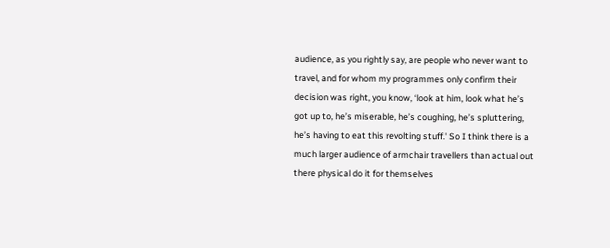audience, as you rightly say, are people who never want to travel, and for whom my programmes only confirm their decision was right, you know, ‘look at him, look what he’s got up to, he’s miserable, he’s coughing, he’s spluttering, he’s having to eat this revolting stuff.' So I think there is a much larger audience of armchair travellers than actual out there physical do it for themselves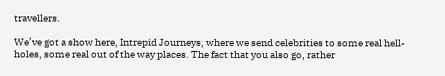travellers.

We’ve got a show here, Intrepid Journeys, where we send celebrities to some real hell-holes, some real out of the way places. The fact that you also go, rather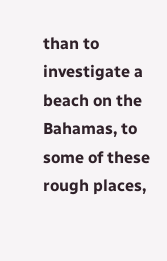than to investigate a beach on the Bahamas, to some of these rough places,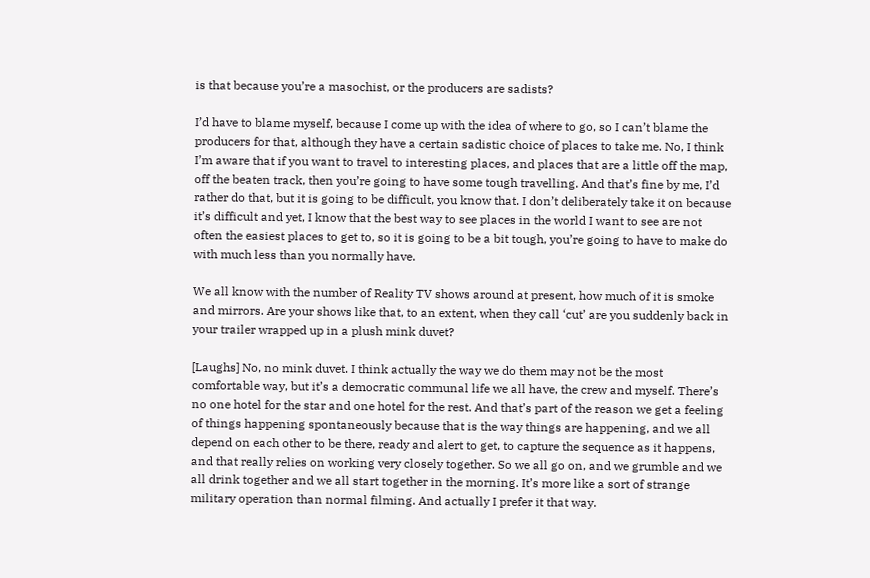is that because you’re a masochist, or the producers are sadists?

I’d have to blame myself, because I come up with the idea of where to go, so I can’t blame the producers for that, although they have a certain sadistic choice of places to take me. No, I think I’m aware that if you want to travel to interesting places, and places that are a little off the map, off the beaten track, then you’re going to have some tough travelling. And that’s fine by me, I’d rather do that, but it is going to be difficult, you know that. I don’t deliberately take it on because it’s difficult and yet, I know that the best way to see places in the world I want to see are not often the easiest places to get to, so it is going to be a bit tough, you’re going to have to make do with much less than you normally have.

We all know with the number of Reality TV shows around at present, how much of it is smoke and mirrors. Are your shows like that, to an extent, when they call ‘cut’ are you suddenly back in your trailer wrapped up in a plush mink duvet?

[Laughs] No, no mink duvet. I think actually the way we do them may not be the most comfortable way, but it’s a democratic communal life we all have, the crew and myself. There’s no one hotel for the star and one hotel for the rest. And that’s part of the reason we get a feeling of things happening spontaneously because that is the way things are happening, and we all depend on each other to be there, ready and alert to get, to capture the sequence as it happens, and that really relies on working very closely together. So we all go on, and we grumble and we all drink together and we all start together in the morning. It’s more like a sort of strange military operation than normal filming. And actually I prefer it that way.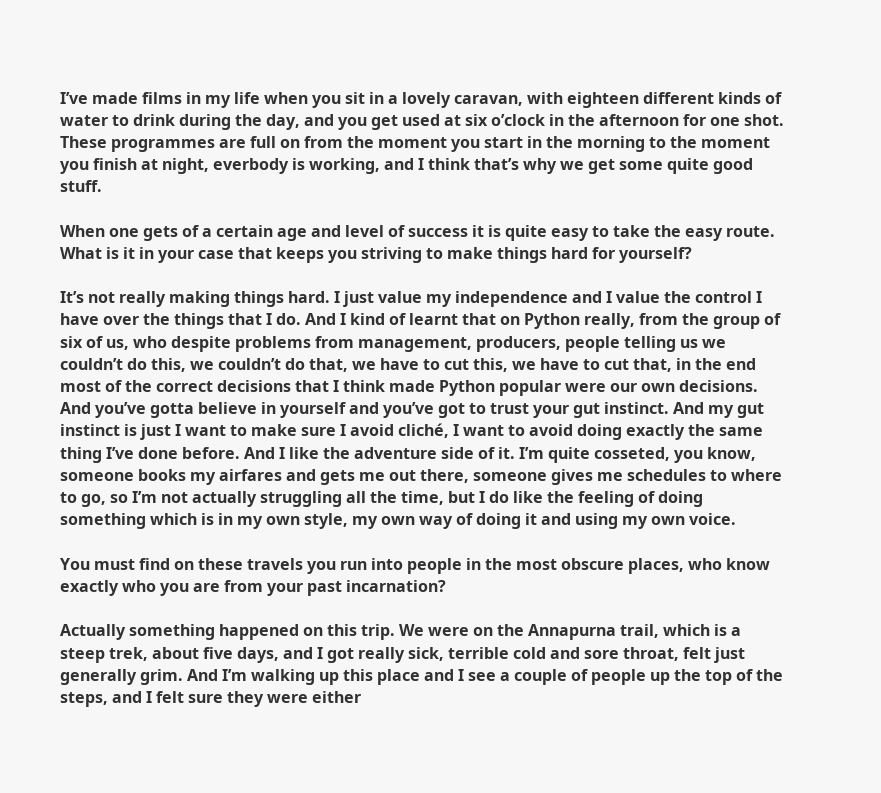I’ve made films in my life when you sit in a lovely caravan, with eighteen different kinds of water to drink during the day, and you get used at six o’clock in the afternoon for one shot. These programmes are full on from the moment you start in the morning to the moment you finish at night, everbody is working, and I think that’s why we get some quite good stuff.

When one gets of a certain age and level of success it is quite easy to take the easy route. What is it in your case that keeps you striving to make things hard for yourself?

It’s not really making things hard. I just value my independence and I value the control I have over the things that I do. And I kind of learnt that on Python really, from the group of six of us, who despite problems from management, producers, people telling us we couldn’t do this, we couldn’t do that, we have to cut this, we have to cut that, in the end most of the correct decisions that I think made Python popular were our own decisions. And you’ve gotta believe in yourself and you’ve got to trust your gut instinct. And my gut instinct is just I want to make sure I avoid cliché, I want to avoid doing exactly the same thing I’ve done before. And I like the adventure side of it. I’m quite cosseted, you know, someone books my airfares and gets me out there, someone gives me schedules to where to go, so I’m not actually struggling all the time, but I do like the feeling of doing something which is in my own style, my own way of doing it and using my own voice.

You must find on these travels you run into people in the most obscure places, who know exactly who you are from your past incarnation?

Actually something happened on this trip. We were on the Annapurna trail, which is a steep trek, about five days, and I got really sick, terrible cold and sore throat, felt just generally grim. And I’m walking up this place and I see a couple of people up the top of the steps, and I felt sure they were either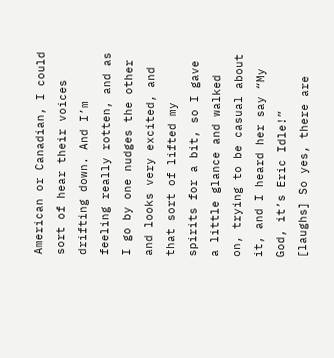American or Canadian, I could sort of hear their voices drifting down. And I’m feeling really rotten, and as I go by one nudges the other and looks very excited, and that sort of lifted my spirits for a bit, so I gave a little glance and walked on, trying to be casual about it, and I heard her say “My God, it’s Eric Idle!” [laughs] So yes, there are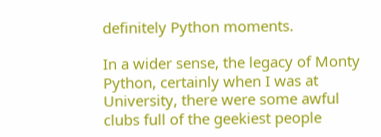definitely Python moments.

In a wider sense, the legacy of Monty Python, certainly when I was at University, there were some awful clubs full of the geekiest people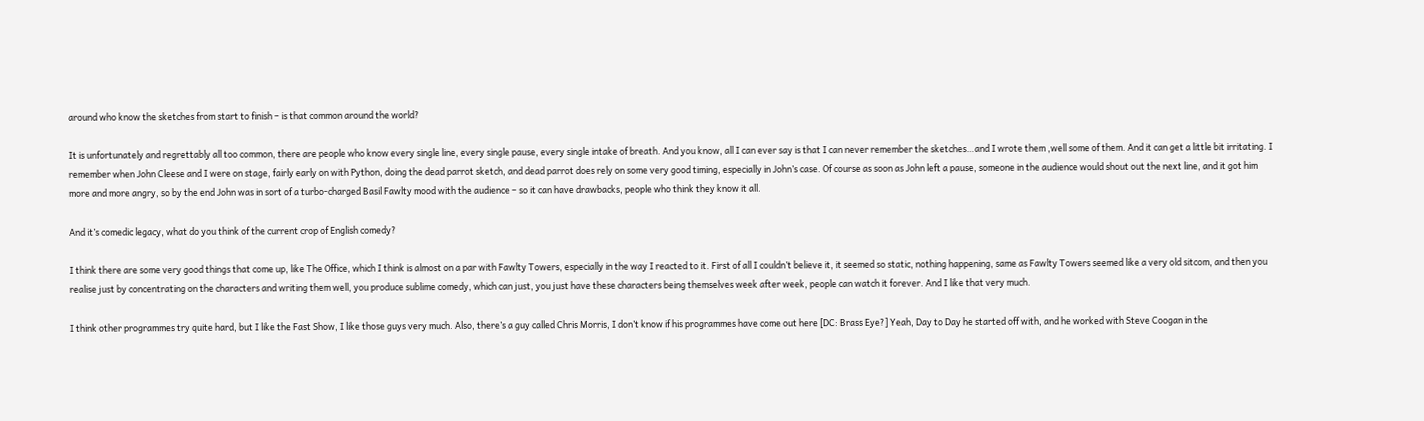around who know the sketches from start to finish – is that common around the world?

It is unfortunately and regrettably all too common, there are people who know every single line, every single pause, every single intake of breath. And you know, all I can ever say is that I can never remember the sketches…and I wrote them ,well some of them. And it can get a little bit irritating. I remember when John Cleese and I were on stage, fairly early on with Python, doing the dead parrot sketch, and dead parrot does rely on some very good timing, especially in John’s case. Of course as soon as John left a pause, someone in the audience would shout out the next line, and it got him more and more angry, so by the end John was in sort of a turbo-charged Basil Fawlty mood with the audience – so it can have drawbacks, people who think they know it all.

And it’s comedic legacy, what do you think of the current crop of English comedy?

I think there are some very good things that come up, like The Office, which I think is almost on a par with Fawlty Towers, especially in the way I reacted to it. First of all I couldn’t believe it, it seemed so static, nothing happening, same as Fawlty Towers seemed like a very old sitcom, and then you realise just by concentrating on the characters and writing them well, you produce sublime comedy, which can just, you just have these characters being themselves week after week, people can watch it forever. And I like that very much.

I think other programmes try quite hard, but I like the Fast Show, I like those guys very much. Also, there’s a guy called Chris Morris, I don’t know if his programmes have come out here [DC: Brass Eye?] Yeah, Day to Day he started off with, and he worked with Steve Coogan in the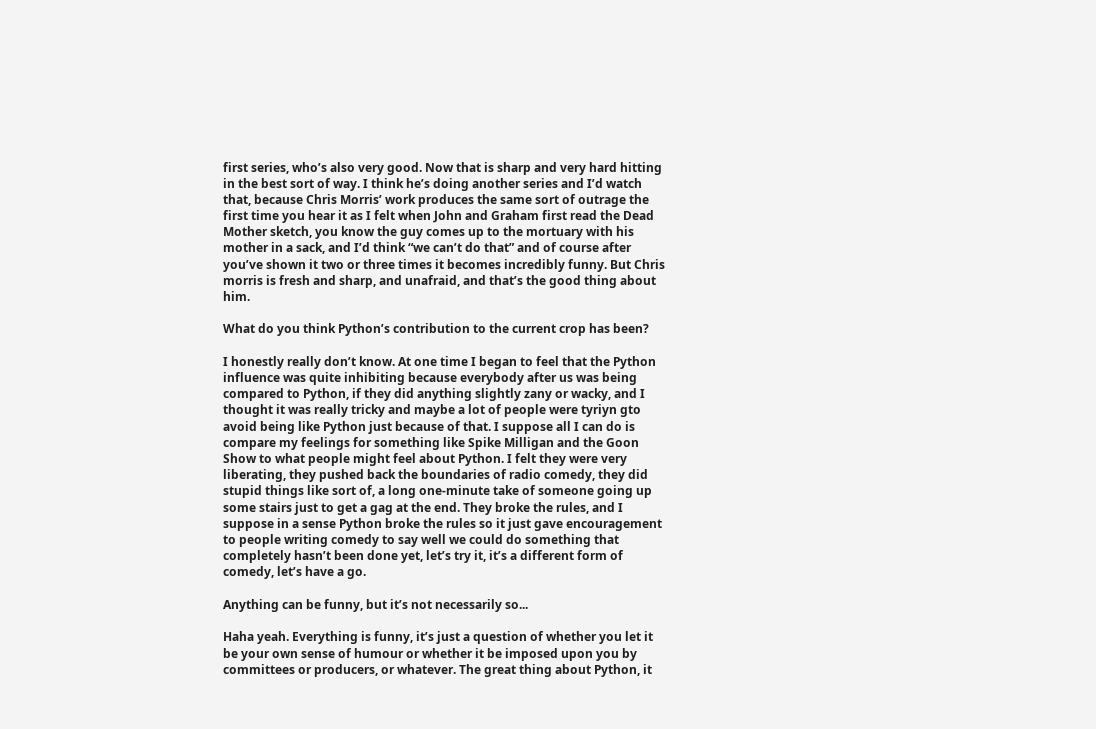first series, who’s also very good. Now that is sharp and very hard hitting in the best sort of way. I think he’s doing another series and I’d watch that, because Chris Morris’ work produces the same sort of outrage the first time you hear it as I felt when John and Graham first read the Dead Mother sketch, you know the guy comes up to the mortuary with his mother in a sack, and I’d think “we can’t do that” and of course after you’ve shown it two or three times it becomes incredibly funny. But Chris morris is fresh and sharp, and unafraid, and that’s the good thing about him.

What do you think Python’s contribution to the current crop has been?

I honestly really don’t know. At one time I began to feel that the Python influence was quite inhibiting because everybody after us was being compared to Python, if they did anything slightly zany or wacky, and I thought it was really tricky and maybe a lot of people were tyriyn gto avoid being like Python just because of that. I suppose all I can do is compare my feelings for something like Spike Milligan and the Goon Show to what people might feel about Python. I felt they were very liberating, they pushed back the boundaries of radio comedy, they did stupid things like sort of, a long one-minute take of someone going up some stairs just to get a gag at the end. They broke the rules, and I suppose in a sense Python broke the rules so it just gave encouragement to people writing comedy to say well we could do something that completely hasn’t been done yet, let’s try it, it’s a different form of comedy, let’s have a go.

Anything can be funny, but it’s not necessarily so...

Haha yeah. Everything is funny, it’s just a question of whether you let it be your own sense of humour or whether it be imposed upon you by committees or producers, or whatever. The great thing about Python, it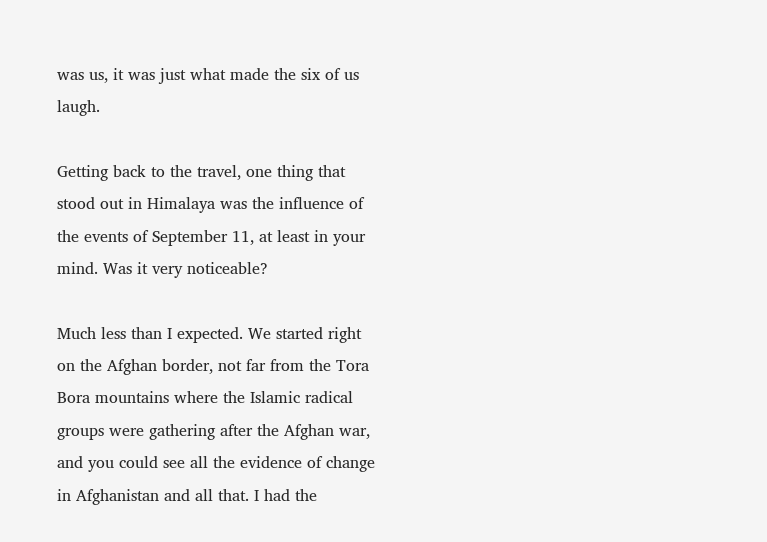was us, it was just what made the six of us laugh.

Getting back to the travel, one thing that stood out in Himalaya was the influence of the events of September 11, at least in your mind. Was it very noticeable?

Much less than I expected. We started right on the Afghan border, not far from the Tora Bora mountains where the Islamic radical groups were gathering after the Afghan war, and you could see all the evidence of change in Afghanistan and all that. I had the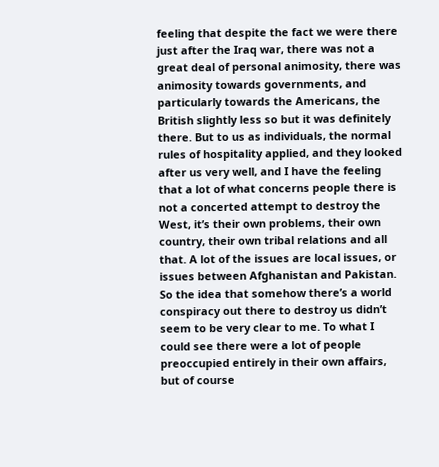feeling that despite the fact we were there just after the Iraq war, there was not a great deal of personal animosity, there was animosity towards governments, and particularly towards the Americans, the British slightly less so but it was definitely there. But to us as individuals, the normal rules of hospitality applied, and they looked after us very well, and I have the feeling that a lot of what concerns people there is not a concerted attempt to destroy the West, it’s their own problems, their own country, their own tribal relations and all that. A lot of the issues are local issues, or issues between Afghanistan and Pakistan. So the idea that somehow there’s a world conspiracy out there to destroy us didn’t seem to be very clear to me. To what I could see there were a lot of people preoccupied entirely in their own affairs, but of course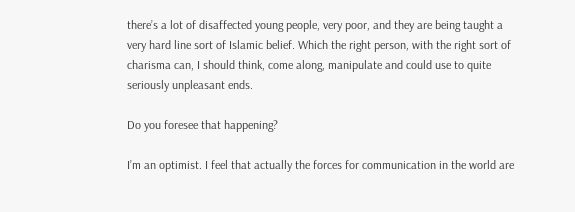there’s a lot of disaffected young people, very poor, and they are being taught a very hard line sort of Islamic belief. Which the right person, with the right sort of charisma can, I should think, come along, manipulate and could use to quite seriously unpleasant ends.

Do you foresee that happening?

I’m an optimist. I feel that actually the forces for communication in the world are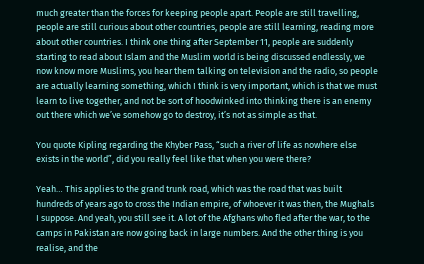much greater than the forces for keeping people apart. People are still travelling, people are still curious about other countries, people are still learning, reading more about other countries. I think one thing after September 11, people are suddenly starting to read about Islam and the Muslim world is being discussed endlessly, we now know more Muslims, you hear them talking on television and the radio, so people are actually learning something, which I think is very important, which is that we must learn to live together, and not be sort of hoodwinked into thinking there is an enemy out there which we’ve somehow go to destroy, it’s not as simple as that.

You quote Kipling regarding the Khyber Pass, “such a river of life as nowhere else exists in the world”, did you really feel like that when you were there?

Yeah… This applies to the grand trunk road, which was the road that was built hundreds of years ago to cross the Indian empire, of whoever it was then, the Mughals I suppose. And yeah, you still see it. A lot of the Afghans who fled after the war, to the camps in Pakistan are now going back in large numbers. And the other thing is you realise, and the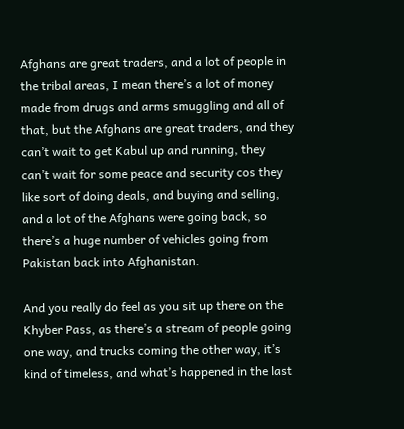Afghans are great traders, and a lot of people in the tribal areas, I mean there’s a lot of money made from drugs and arms smuggling and all of that, but the Afghans are great traders, and they can’t wait to get Kabul up and running, they can’t wait for some peace and security cos they like sort of doing deals, and buying and selling, and a lot of the Afghans were going back, so there’s a huge number of vehicles going from Pakistan back into Afghanistan.

And you really do feel as you sit up there on the Khyber Pass, as there’s a stream of people going one way, and trucks coming the other way, it’s kind of timeless, and what’s happened in the last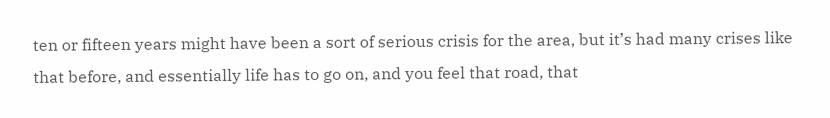ten or fifteen years might have been a sort of serious crisis for the area, but it’s had many crises like that before, and essentially life has to go on, and you feel that road, that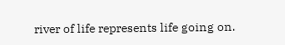river of life represents life going on.